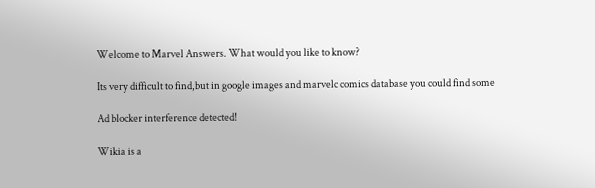Welcome to Marvel Answers. What would you like to know?

Its very difficult to find,but in google images and marvelc comics database you could find some

Ad blocker interference detected!

Wikia is a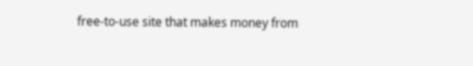free-to-use site that makes money from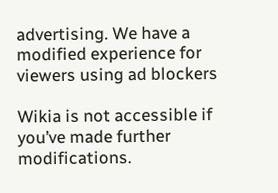advertising. We have a modified experience for viewers using ad blockers

Wikia is not accessible if you’ve made further modifications.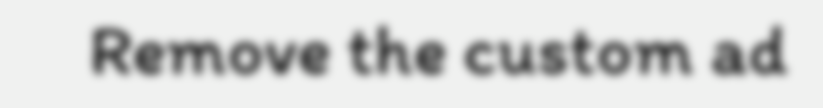Remove the custom ad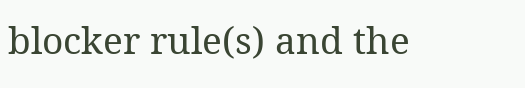blocker rule(s) and the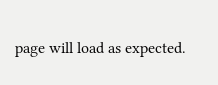page will load as expected.